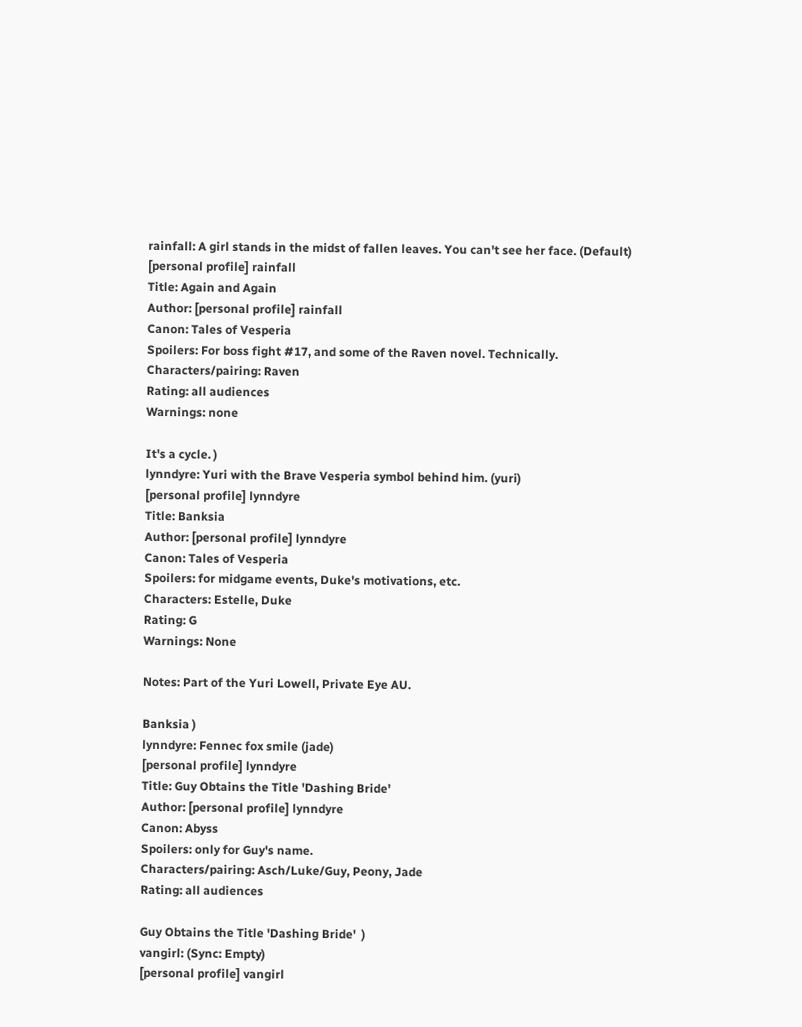rainfall: A girl stands in the midst of fallen leaves. You can't see her face. (Default)
[personal profile] rainfall
Title: Again and Again
Author: [personal profile] rainfall
Canon: Tales of Vesperia
Spoilers: For boss fight #17, and some of the Raven novel. Technically.
Characters/pairing: Raven
Rating: all audiences
Warnings: none

It's a cycle. )
lynndyre: Yuri with the Brave Vesperia symbol behind him. (yuri)
[personal profile] lynndyre
Title: Banksia
Author: [personal profile] lynndyre
Canon: Tales of Vesperia
Spoilers: for midgame events, Duke's motivations, etc.
Characters: Estelle, Duke
Rating: G
Warnings: None

Notes: Part of the Yuri Lowell, Private Eye AU.

Banksia )
lynndyre: Fennec fox smile (jade)
[personal profile] lynndyre
Title: Guy Obtains the Title 'Dashing Bride'
Author: [personal profile] lynndyre
Canon: Abyss
Spoilers: only for Guy's name.
Characters/pairing: Asch/Luke/Guy, Peony, Jade
Rating: all audiences

Guy Obtains the Title 'Dashing Bride'  )
vangirl: (Sync: Empty)
[personal profile] vangirl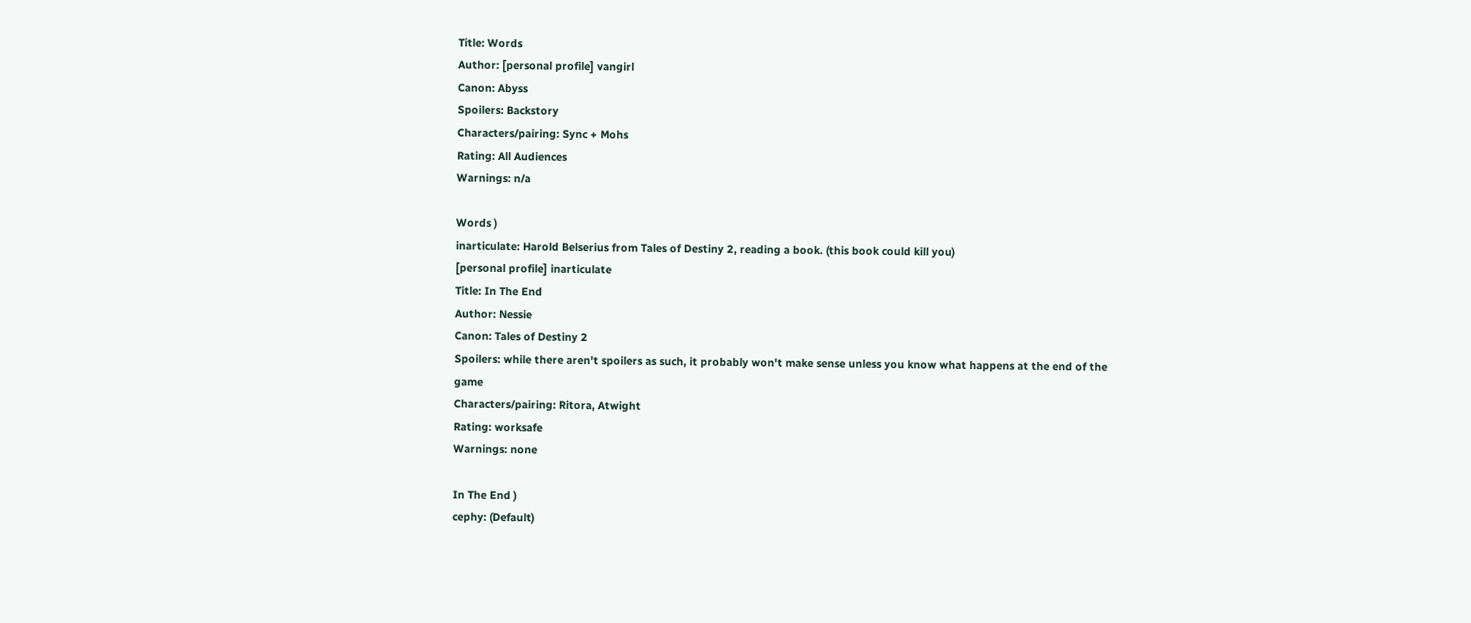Title: Words
Author: [personal profile] vangirl
Canon: Abyss
Spoilers: Backstory
Characters/pairing: Sync + Mohs
Rating: All Audiences
Warnings: n/a

Words )
inarticulate: Harold Belserius from Tales of Destiny 2, reading a book. (this book could kill you)
[personal profile] inarticulate
Title: In The End
Author: Nessie
Canon: Tales of Destiny 2
Spoilers: while there aren't spoilers as such, it probably won't make sense unless you know what happens at the end of the game
Characters/pairing: Ritora, Atwight
Rating: worksafe
Warnings: none

In The End )
cephy: (Default)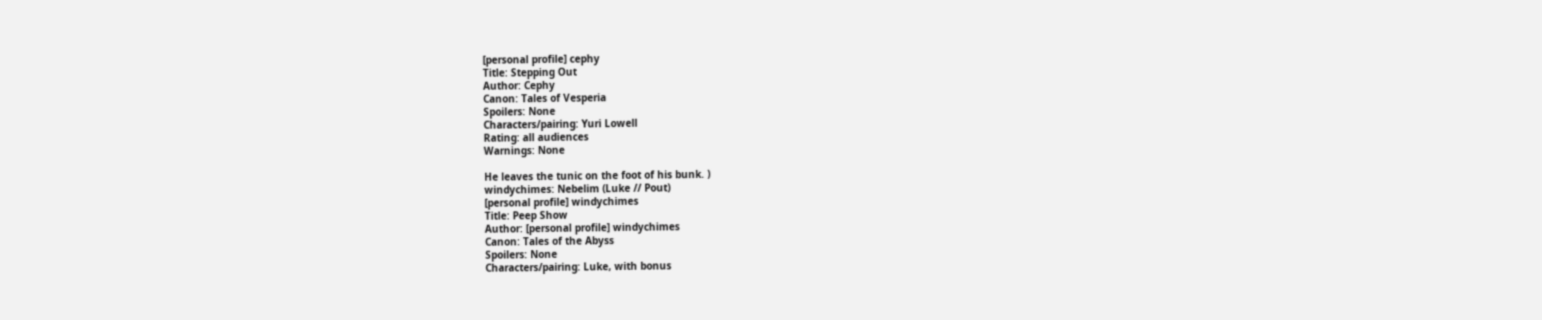[personal profile] cephy
Title: Stepping Out
Author: Cephy
Canon: Tales of Vesperia
Spoilers: None
Characters/pairing: Yuri Lowell
Rating: all audiences
Warnings: None

He leaves the tunic on the foot of his bunk. )
windychimes: Nebelim (Luke // Pout)
[personal profile] windychimes
Title: Peep Show
Author: [personal profile] windychimes
Canon: Tales of the Abyss
Spoilers: None
Characters/pairing: Luke, with bonus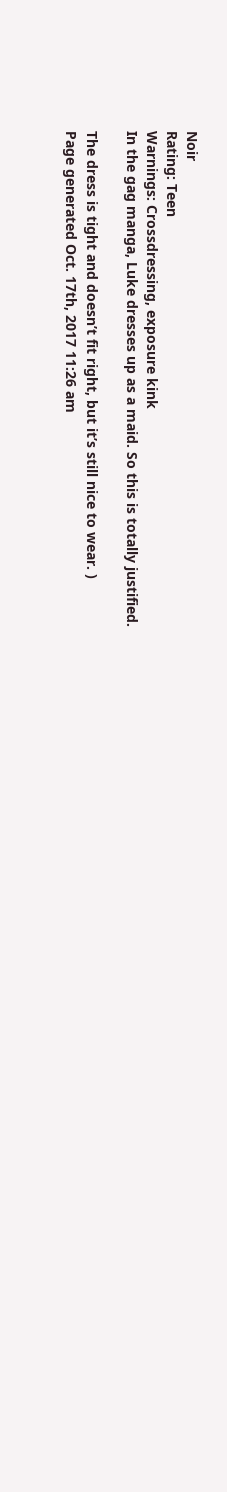Noir
Rating: Teen
Warnings: Crossdressing, exposure kink
In the gag manga, Luke dresses up as a maid. So this is totally justified.

The dress is tight and doesn’t fit right, but it’s still nice to wear. )
Page generated Oct. 17th, 2017 11:26 am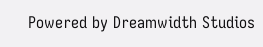Powered by Dreamwidth Studios